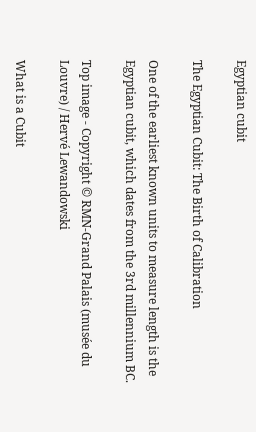Egyptian cubit

The Egyptian Cubit: The Birth of Calibration

One of the earliest known units to measure length is the Egyptian cubit, which dates from the 3rd millennium BC.

Top image - Copyright © RMN-Grand Palais (musée du Louvre) / Hervé Lewandowski

What is a Cubit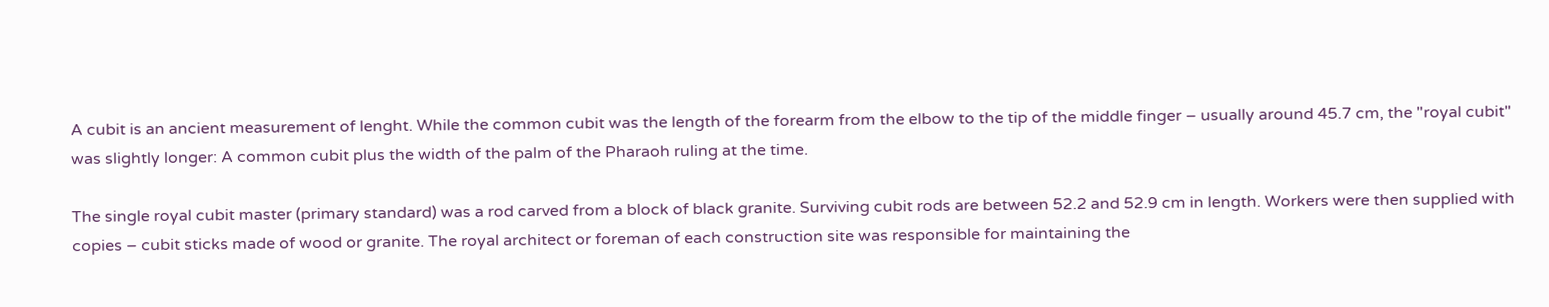A cubit is an ancient measurement of lenght. While the common cubit was the length of the forearm from the elbow to the tip of the middle finger – usually around 45.7 cm, the "royal cubit" was slightly longer: A common cubit plus the width of the palm of the Pharaoh ruling at the time.

The single royal cubit master (primary standard) was a rod carved from a block of black granite. Surviving cubit rods are between 52.2 and 52.9 cm in length. Workers were then supplied with copies – cubit sticks made of wood or granite. The royal architect or foreman of each construction site was responsible for maintaining the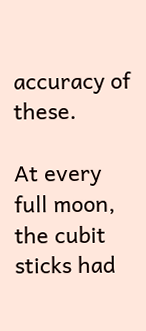accuracy of these.

At every full moon, the cubit sticks had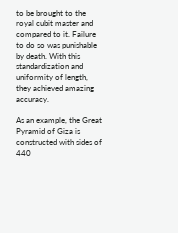to be brought to the royal cubit master and compared to it. Failure to do so was punishable by death. With this standardization and uniformity of length, they achieved amazing accuracy.

As an example, the Great Pyramid of Giza is constructed with sides of 440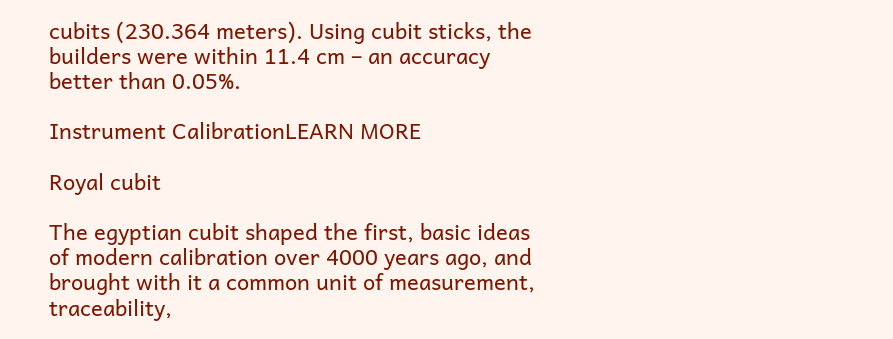cubits (230.364 meters). Using cubit sticks, the builders were within 11.4 cm – an accuracy better than 0.05%.

Instrument CalibrationLEARN MORE

Royal cubit

The egyptian cubit shaped the first, basic ideas of modern calibration over 4000 years ago, and brought with it a common unit of measurement, traceability,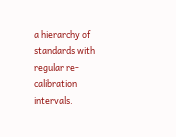a hierarchy of standards with regular re-calibration intervals.